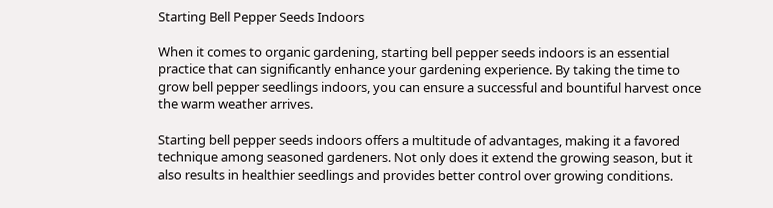Starting Bell Pepper Seeds Indoors

When it comes to organic gardening, starting bell pepper seeds indoors is an essential practice that can significantly enhance your gardening experience. By taking the time to grow bell pepper seedlings indoors, you can ensure a successful and bountiful harvest once the warm weather arrives.

Starting bell pepper seeds indoors offers a multitude of advantages, making it a favored technique among seasoned gardeners. Not only does it extend the growing season, but it also results in healthier seedlings and provides better control over growing conditions.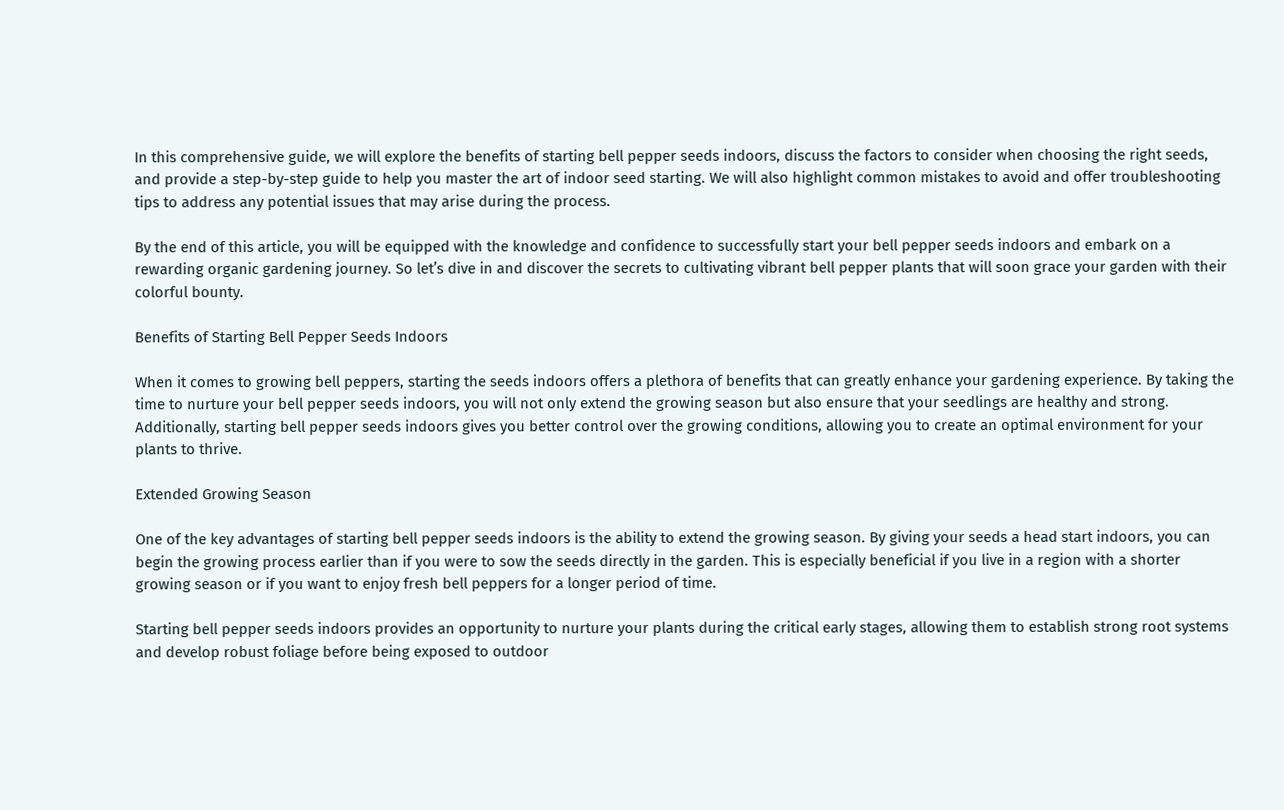In this comprehensive guide, we will explore the benefits of starting bell pepper seeds indoors, discuss the factors to consider when choosing the right seeds, and provide a step-by-step guide to help you master the art of indoor seed starting. We will also highlight common mistakes to avoid and offer troubleshooting tips to address any potential issues that may arise during the process.

By the end of this article, you will be equipped with the knowledge and confidence to successfully start your bell pepper seeds indoors and embark on a rewarding organic gardening journey. So let’s dive in and discover the secrets to cultivating vibrant bell pepper plants that will soon grace your garden with their colorful bounty.

Benefits of Starting Bell Pepper Seeds Indoors

When it comes to growing bell peppers, starting the seeds indoors offers a plethora of benefits that can greatly enhance your gardening experience. By taking the time to nurture your bell pepper seeds indoors, you will not only extend the growing season but also ensure that your seedlings are healthy and strong. Additionally, starting bell pepper seeds indoors gives you better control over the growing conditions, allowing you to create an optimal environment for your plants to thrive.

Extended Growing Season

One of the key advantages of starting bell pepper seeds indoors is the ability to extend the growing season. By giving your seeds a head start indoors, you can begin the growing process earlier than if you were to sow the seeds directly in the garden. This is especially beneficial if you live in a region with a shorter growing season or if you want to enjoy fresh bell peppers for a longer period of time.

Starting bell pepper seeds indoors provides an opportunity to nurture your plants during the critical early stages, allowing them to establish strong root systems and develop robust foliage before being exposed to outdoor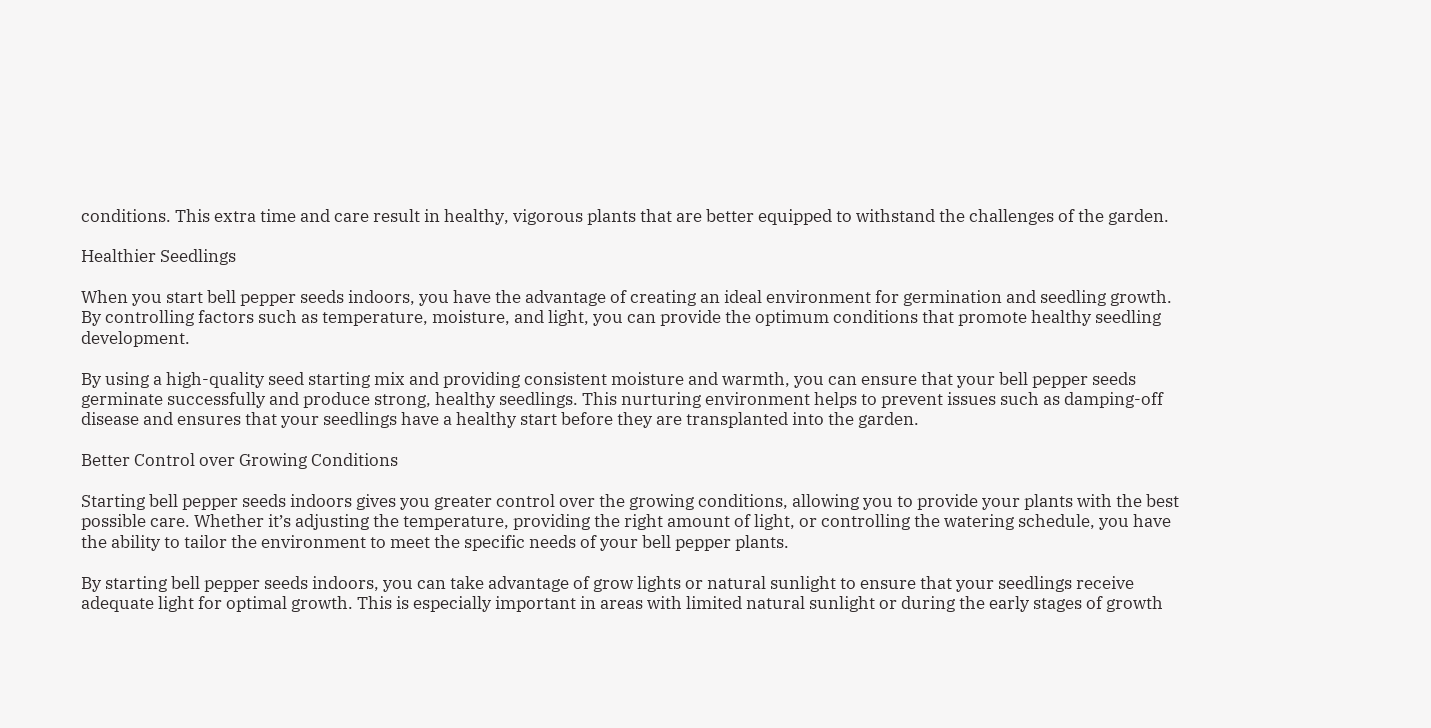conditions. This extra time and care result in healthy, vigorous plants that are better equipped to withstand the challenges of the garden.

Healthier Seedlings

When you start bell pepper seeds indoors, you have the advantage of creating an ideal environment for germination and seedling growth. By controlling factors such as temperature, moisture, and light, you can provide the optimum conditions that promote healthy seedling development.

By using a high-quality seed starting mix and providing consistent moisture and warmth, you can ensure that your bell pepper seeds germinate successfully and produce strong, healthy seedlings. This nurturing environment helps to prevent issues such as damping-off disease and ensures that your seedlings have a healthy start before they are transplanted into the garden.

Better Control over Growing Conditions

Starting bell pepper seeds indoors gives you greater control over the growing conditions, allowing you to provide your plants with the best possible care. Whether it’s adjusting the temperature, providing the right amount of light, or controlling the watering schedule, you have the ability to tailor the environment to meet the specific needs of your bell pepper plants.

By starting bell pepper seeds indoors, you can take advantage of grow lights or natural sunlight to ensure that your seedlings receive adequate light for optimal growth. This is especially important in areas with limited natural sunlight or during the early stages of growth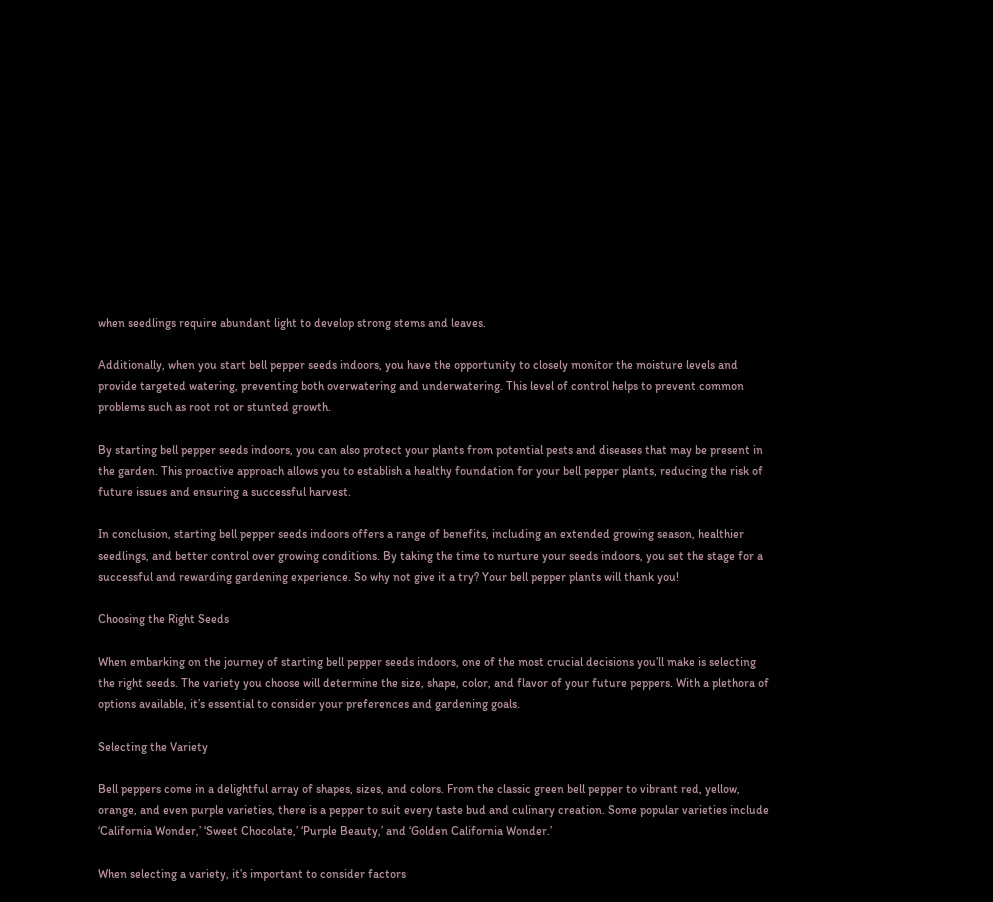when seedlings require abundant light to develop strong stems and leaves.

Additionally, when you start bell pepper seeds indoors, you have the opportunity to closely monitor the moisture levels and provide targeted watering, preventing both overwatering and underwatering. This level of control helps to prevent common problems such as root rot or stunted growth.

By starting bell pepper seeds indoors, you can also protect your plants from potential pests and diseases that may be present in the garden. This proactive approach allows you to establish a healthy foundation for your bell pepper plants, reducing the risk of future issues and ensuring a successful harvest.

In conclusion, starting bell pepper seeds indoors offers a range of benefits, including an extended growing season, healthier seedlings, and better control over growing conditions. By taking the time to nurture your seeds indoors, you set the stage for a successful and rewarding gardening experience. So why not give it a try? Your bell pepper plants will thank you!

Choosing the Right Seeds

When embarking on the journey of starting bell pepper seeds indoors, one of the most crucial decisions you’ll make is selecting the right seeds. The variety you choose will determine the size, shape, color, and flavor of your future peppers. With a plethora of options available, it’s essential to consider your preferences and gardening goals.

Selecting the Variety

Bell peppers come in a delightful array of shapes, sizes, and colors. From the classic green bell pepper to vibrant red, yellow, orange, and even purple varieties, there is a pepper to suit every taste bud and culinary creation. Some popular varieties include ‘California Wonder,’ ‘Sweet Chocolate,’ ‘Purple Beauty,’ and ‘Golden California Wonder.’

When selecting a variety, it’s important to consider factors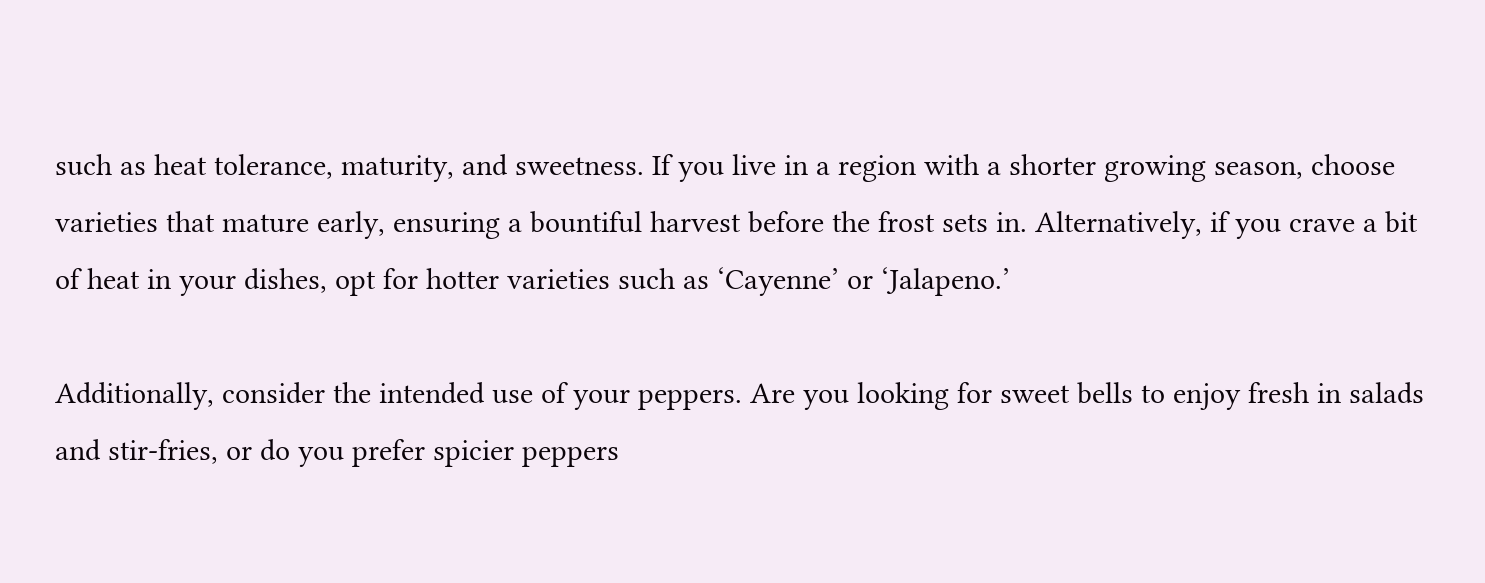such as heat tolerance, maturity, and sweetness. If you live in a region with a shorter growing season, choose varieties that mature early, ensuring a bountiful harvest before the frost sets in. Alternatively, if you crave a bit of heat in your dishes, opt for hotter varieties such as ‘Cayenne’ or ‘Jalapeno.’

Additionally, consider the intended use of your peppers. Are you looking for sweet bells to enjoy fresh in salads and stir-fries, or do you prefer spicier peppers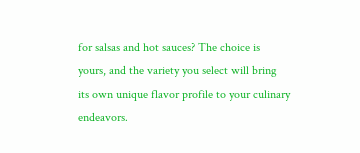for salsas and hot sauces? The choice is yours, and the variety you select will bring its own unique flavor profile to your culinary endeavors.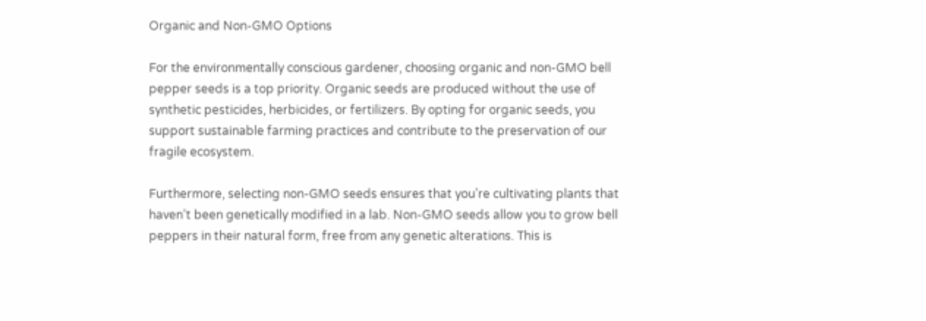Organic and Non-GMO Options

For the environmentally conscious gardener, choosing organic and non-GMO bell pepper seeds is a top priority. Organic seeds are produced without the use of synthetic pesticides, herbicides, or fertilizers. By opting for organic seeds, you support sustainable farming practices and contribute to the preservation of our fragile ecosystem.

Furthermore, selecting non-GMO seeds ensures that you’re cultivating plants that haven’t been genetically modified in a lab. Non-GMO seeds allow you to grow bell peppers in their natural form, free from any genetic alterations. This is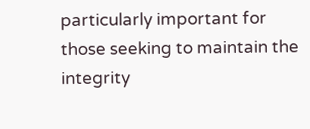particularly important for those seeking to maintain the integrity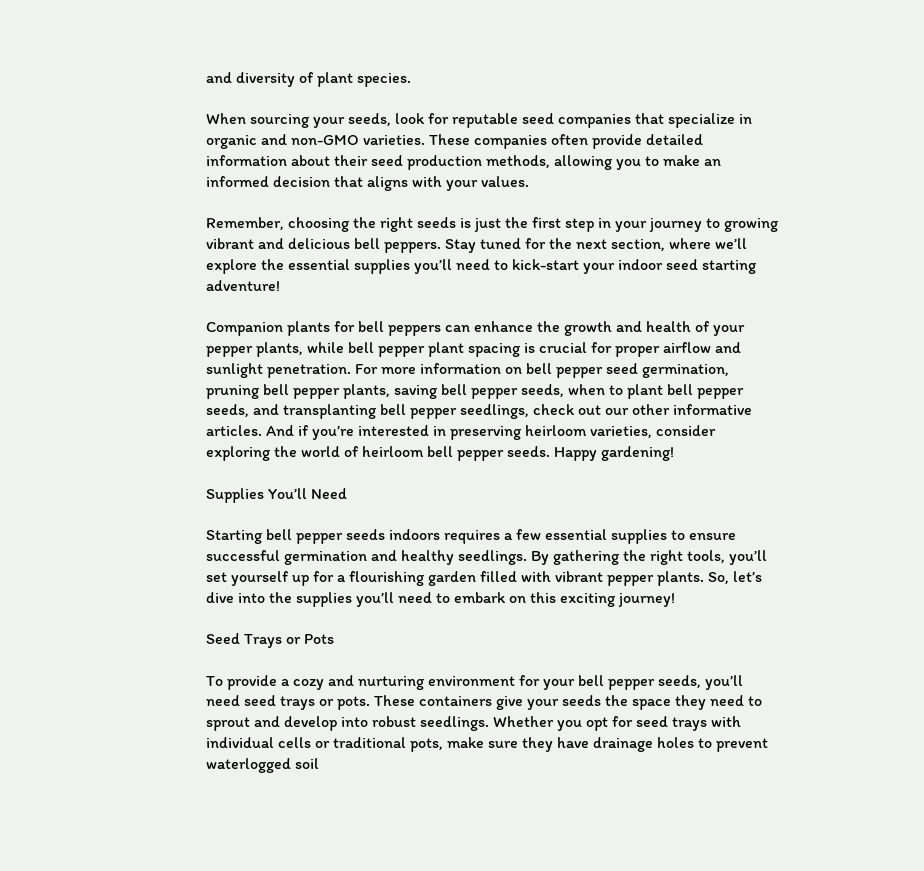and diversity of plant species.

When sourcing your seeds, look for reputable seed companies that specialize in organic and non-GMO varieties. These companies often provide detailed information about their seed production methods, allowing you to make an informed decision that aligns with your values.

Remember, choosing the right seeds is just the first step in your journey to growing vibrant and delicious bell peppers. Stay tuned for the next section, where we’ll explore the essential supplies you’ll need to kick-start your indoor seed starting adventure!

Companion plants for bell peppers can enhance the growth and health of your pepper plants, while bell pepper plant spacing is crucial for proper airflow and sunlight penetration. For more information on bell pepper seed germination, pruning bell pepper plants, saving bell pepper seeds, when to plant bell pepper seeds, and transplanting bell pepper seedlings, check out our other informative articles. And if you’re interested in preserving heirloom varieties, consider exploring the world of heirloom bell pepper seeds. Happy gardening!

Supplies You’ll Need

Starting bell pepper seeds indoors requires a few essential supplies to ensure successful germination and healthy seedlings. By gathering the right tools, you’ll set yourself up for a flourishing garden filled with vibrant pepper plants. So, let’s dive into the supplies you’ll need to embark on this exciting journey!

Seed Trays or Pots

To provide a cozy and nurturing environment for your bell pepper seeds, you’ll need seed trays or pots. These containers give your seeds the space they need to sprout and develop into robust seedlings. Whether you opt for seed trays with individual cells or traditional pots, make sure they have drainage holes to prevent waterlogged soil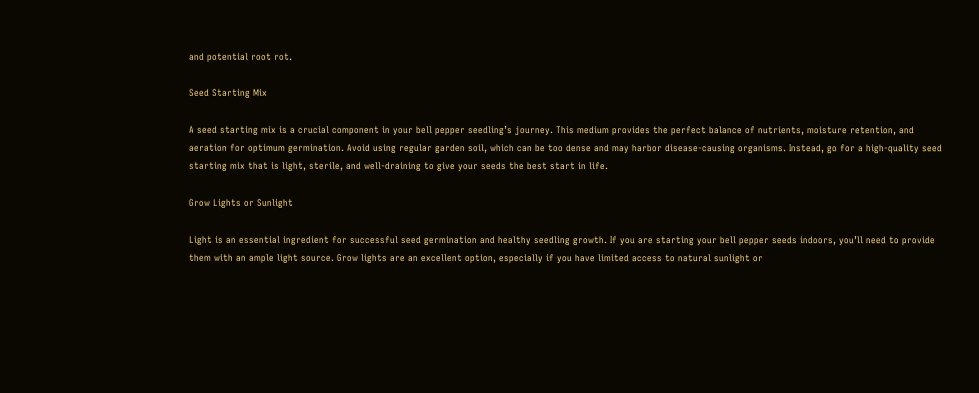and potential root rot.

Seed Starting Mix

A seed starting mix is a crucial component in your bell pepper seedling’s journey. This medium provides the perfect balance of nutrients, moisture retention, and aeration for optimum germination. Avoid using regular garden soil, which can be too dense and may harbor disease-causing organisms. Instead, go for a high-quality seed starting mix that is light, sterile, and well-draining to give your seeds the best start in life.

Grow Lights or Sunlight

Light is an essential ingredient for successful seed germination and healthy seedling growth. If you are starting your bell pepper seeds indoors, you’ll need to provide them with an ample light source. Grow lights are an excellent option, especially if you have limited access to natural sunlight or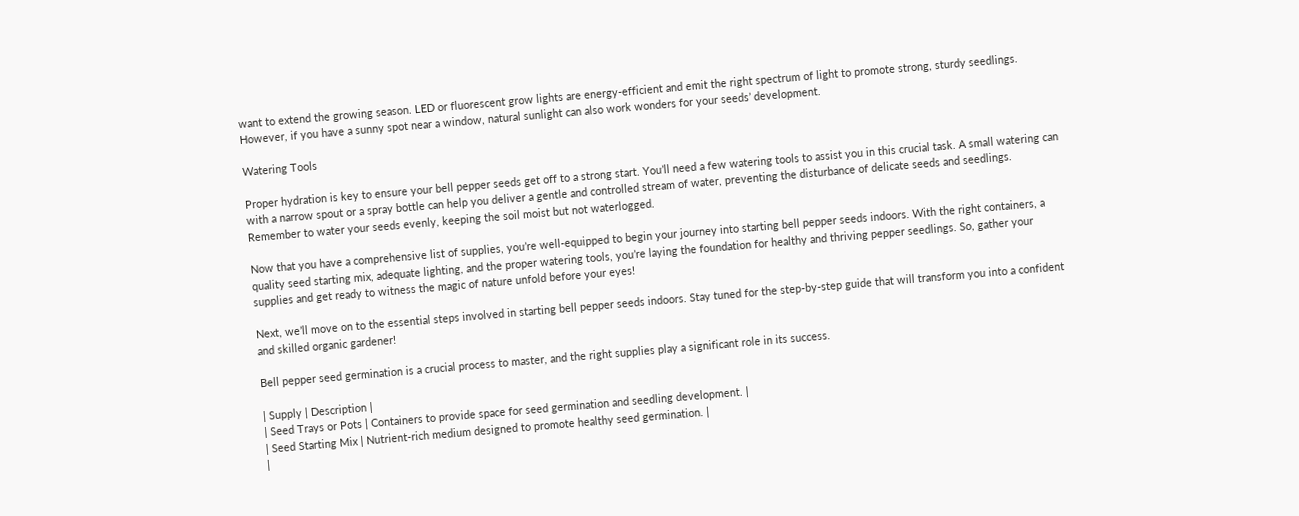want to extend the growing season. LED or fluorescent grow lights are energy-efficient and emit the right spectrum of light to promote strong, sturdy seedlings. However, if you have a sunny spot near a window, natural sunlight can also work wonders for your seeds’ development.

Watering Tools

Proper hydration is key to ensure your bell pepper seeds get off to a strong start. You’ll need a few watering tools to assist you in this crucial task. A small watering can with a narrow spout or a spray bottle can help you deliver a gentle and controlled stream of water, preventing the disturbance of delicate seeds and seedlings. Remember to water your seeds evenly, keeping the soil moist but not waterlogged.

Now that you have a comprehensive list of supplies, you’re well-equipped to begin your journey into starting bell pepper seeds indoors. With the right containers, a quality seed starting mix, adequate lighting, and the proper watering tools, you’re laying the foundation for healthy and thriving pepper seedlings. So, gather your supplies and get ready to witness the magic of nature unfold before your eyes!

Next, we’ll move on to the essential steps involved in starting bell pepper seeds indoors. Stay tuned for the step-by-step guide that will transform you into a confident and skilled organic gardener!

Bell pepper seed germination is a crucial process to master, and the right supplies play a significant role in its success.

| Supply | Description |
| Seed Trays or Pots | Containers to provide space for seed germination and seedling development. |
| Seed Starting Mix | Nutrient-rich medium designed to promote healthy seed germination. |
|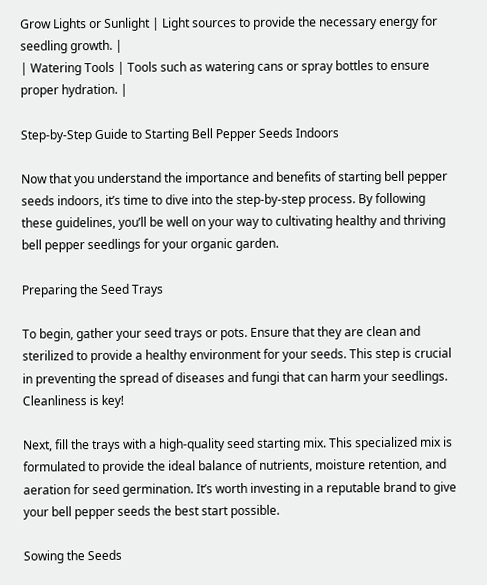Grow Lights or Sunlight | Light sources to provide the necessary energy for seedling growth. |
| Watering Tools | Tools such as watering cans or spray bottles to ensure proper hydration. |

Step-by-Step Guide to Starting Bell Pepper Seeds Indoors

Now that you understand the importance and benefits of starting bell pepper seeds indoors, it’s time to dive into the step-by-step process. By following these guidelines, you’ll be well on your way to cultivating healthy and thriving bell pepper seedlings for your organic garden.

Preparing the Seed Trays

To begin, gather your seed trays or pots. Ensure that they are clean and sterilized to provide a healthy environment for your seeds. This step is crucial in preventing the spread of diseases and fungi that can harm your seedlings. Cleanliness is key!

Next, fill the trays with a high-quality seed starting mix. This specialized mix is formulated to provide the ideal balance of nutrients, moisture retention, and aeration for seed germination. It’s worth investing in a reputable brand to give your bell pepper seeds the best start possible.

Sowing the Seeds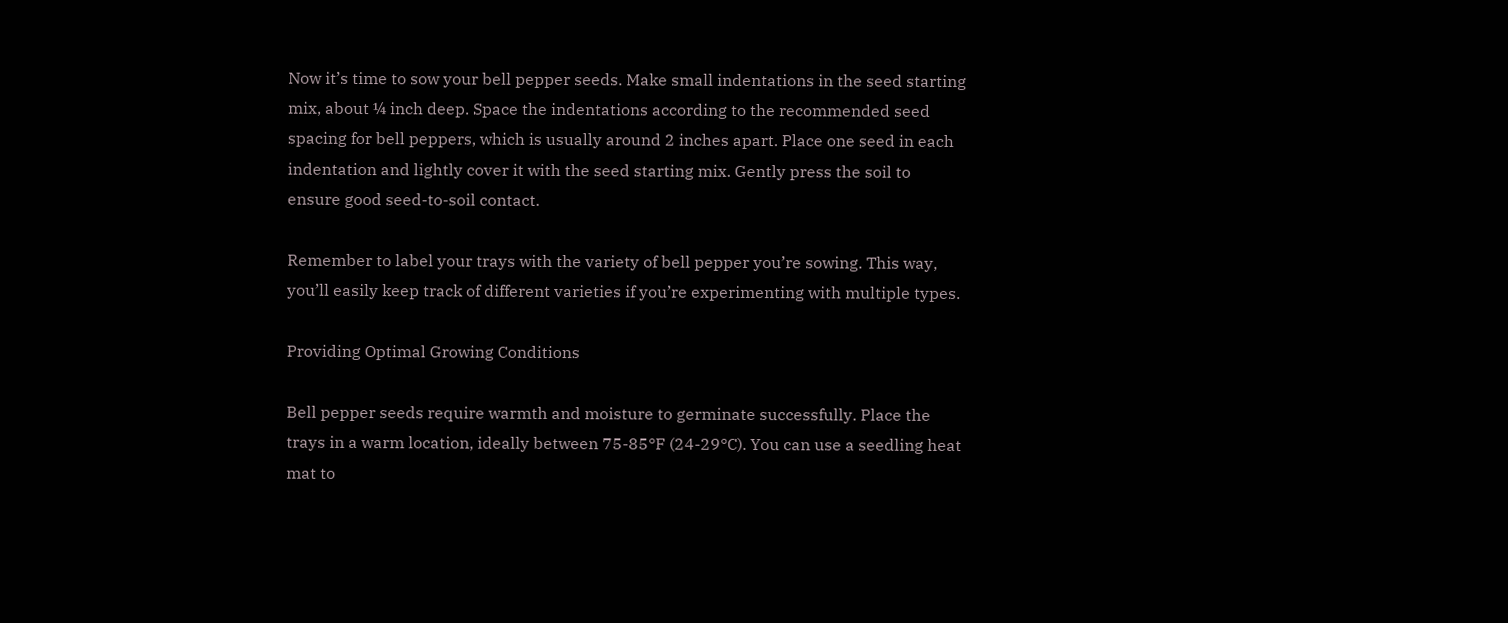Now it’s time to sow your bell pepper seeds. Make small indentations in the seed starting mix, about ¼ inch deep. Space the indentations according to the recommended seed spacing for bell peppers, which is usually around 2 inches apart. Place one seed in each indentation and lightly cover it with the seed starting mix. Gently press the soil to ensure good seed-to-soil contact.

Remember to label your trays with the variety of bell pepper you’re sowing. This way, you’ll easily keep track of different varieties if you’re experimenting with multiple types.

Providing Optimal Growing Conditions

Bell pepper seeds require warmth and moisture to germinate successfully. Place the trays in a warm location, ideally between 75-85°F (24-29°C). You can use a seedling heat mat to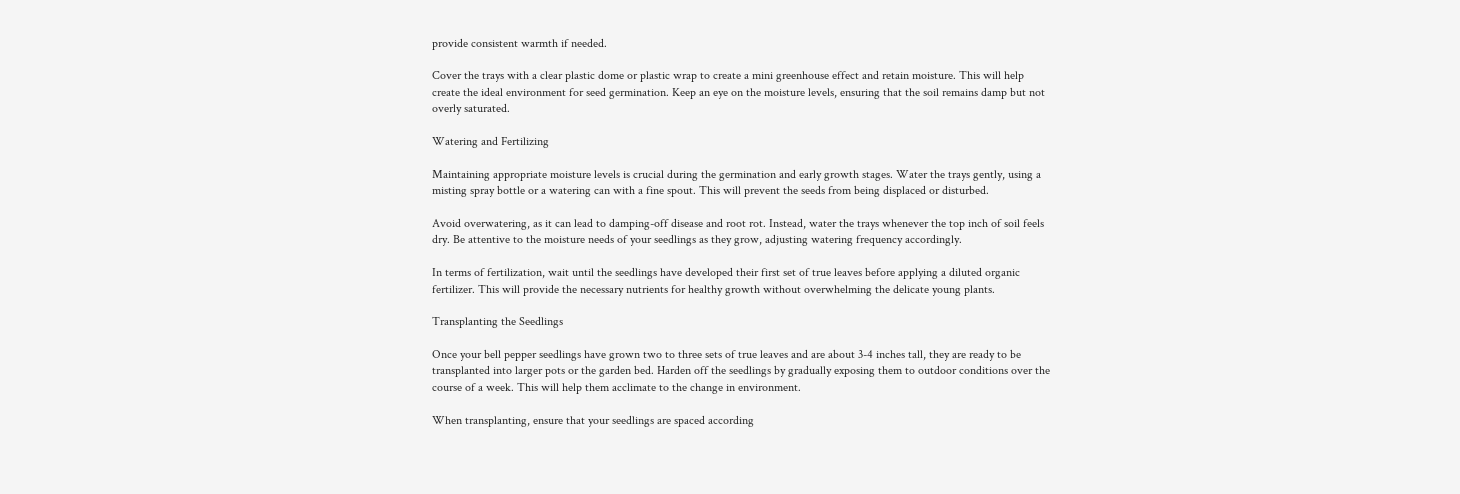provide consistent warmth if needed.

Cover the trays with a clear plastic dome or plastic wrap to create a mini greenhouse effect and retain moisture. This will help create the ideal environment for seed germination. Keep an eye on the moisture levels, ensuring that the soil remains damp but not overly saturated.

Watering and Fertilizing

Maintaining appropriate moisture levels is crucial during the germination and early growth stages. Water the trays gently, using a misting spray bottle or a watering can with a fine spout. This will prevent the seeds from being displaced or disturbed.

Avoid overwatering, as it can lead to damping-off disease and root rot. Instead, water the trays whenever the top inch of soil feels dry. Be attentive to the moisture needs of your seedlings as they grow, adjusting watering frequency accordingly.

In terms of fertilization, wait until the seedlings have developed their first set of true leaves before applying a diluted organic fertilizer. This will provide the necessary nutrients for healthy growth without overwhelming the delicate young plants.

Transplanting the Seedlings

Once your bell pepper seedlings have grown two to three sets of true leaves and are about 3-4 inches tall, they are ready to be transplanted into larger pots or the garden bed. Harden off the seedlings by gradually exposing them to outdoor conditions over the course of a week. This will help them acclimate to the change in environment.

When transplanting, ensure that your seedlings are spaced according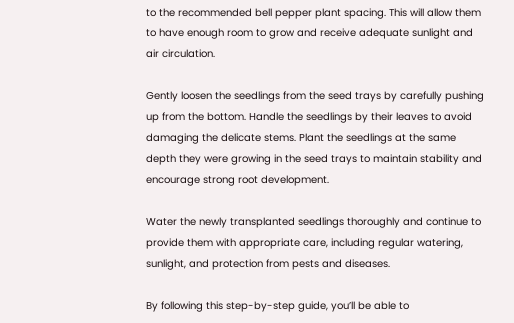to the recommended bell pepper plant spacing. This will allow them to have enough room to grow and receive adequate sunlight and air circulation.

Gently loosen the seedlings from the seed trays by carefully pushing up from the bottom. Handle the seedlings by their leaves to avoid damaging the delicate stems. Plant the seedlings at the same depth they were growing in the seed trays to maintain stability and encourage strong root development.

Water the newly transplanted seedlings thoroughly and continue to provide them with appropriate care, including regular watering, sunlight, and protection from pests and diseases.

By following this step-by-step guide, you’ll be able to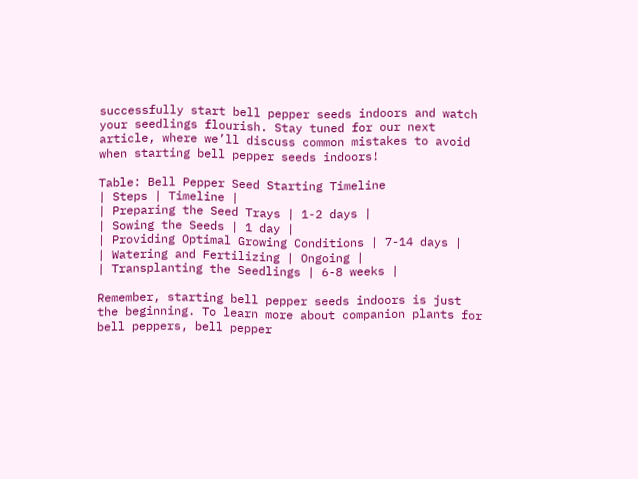successfully start bell pepper seeds indoors and watch your seedlings flourish. Stay tuned for our next article, where we’ll discuss common mistakes to avoid when starting bell pepper seeds indoors!

Table: Bell Pepper Seed Starting Timeline
| Steps | Timeline |
| Preparing the Seed Trays | 1-2 days |
| Sowing the Seeds | 1 day |
| Providing Optimal Growing Conditions | 7-14 days |
| Watering and Fertilizing | Ongoing |
| Transplanting the Seedlings | 6-8 weeks |

Remember, starting bell pepper seeds indoors is just the beginning. To learn more about companion plants for bell peppers, bell pepper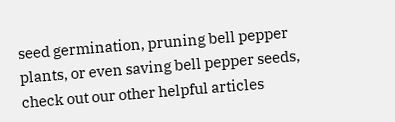seed germination, pruning bell pepper plants, or even saving bell pepper seeds, check out our other helpful articles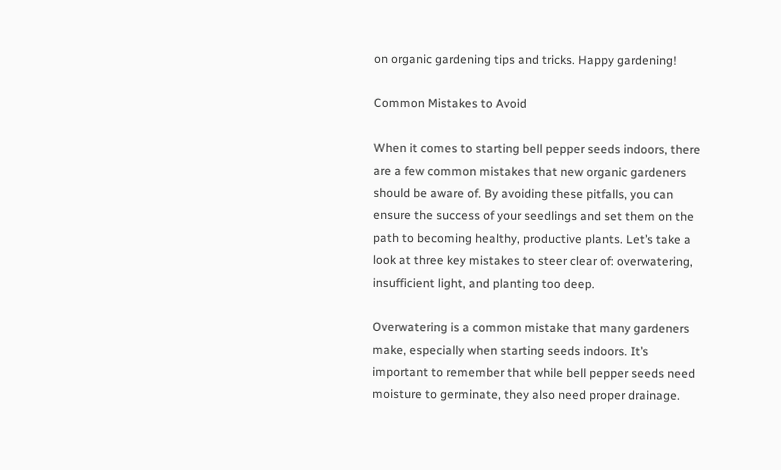on organic gardening tips and tricks. Happy gardening!

Common Mistakes to Avoid

When it comes to starting bell pepper seeds indoors, there are a few common mistakes that new organic gardeners should be aware of. By avoiding these pitfalls, you can ensure the success of your seedlings and set them on the path to becoming healthy, productive plants. Let’s take a look at three key mistakes to steer clear of: overwatering, insufficient light, and planting too deep.

Overwatering is a common mistake that many gardeners make, especially when starting seeds indoors. It’s important to remember that while bell pepper seeds need moisture to germinate, they also need proper drainage.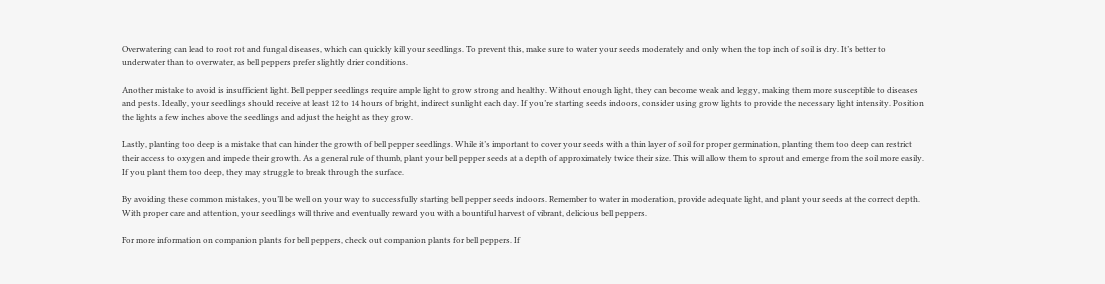Overwatering can lead to root rot and fungal diseases, which can quickly kill your seedlings. To prevent this, make sure to water your seeds moderately and only when the top inch of soil is dry. It’s better to underwater than to overwater, as bell peppers prefer slightly drier conditions.

Another mistake to avoid is insufficient light. Bell pepper seedlings require ample light to grow strong and healthy. Without enough light, they can become weak and leggy, making them more susceptible to diseases and pests. Ideally, your seedlings should receive at least 12 to 14 hours of bright, indirect sunlight each day. If you’re starting seeds indoors, consider using grow lights to provide the necessary light intensity. Position the lights a few inches above the seedlings and adjust the height as they grow.

Lastly, planting too deep is a mistake that can hinder the growth of bell pepper seedlings. While it’s important to cover your seeds with a thin layer of soil for proper germination, planting them too deep can restrict their access to oxygen and impede their growth. As a general rule of thumb, plant your bell pepper seeds at a depth of approximately twice their size. This will allow them to sprout and emerge from the soil more easily. If you plant them too deep, they may struggle to break through the surface.

By avoiding these common mistakes, you’ll be well on your way to successfully starting bell pepper seeds indoors. Remember to water in moderation, provide adequate light, and plant your seeds at the correct depth. With proper care and attention, your seedlings will thrive and eventually reward you with a bountiful harvest of vibrant, delicious bell peppers.

For more information on companion plants for bell peppers, check out companion plants for bell peppers. If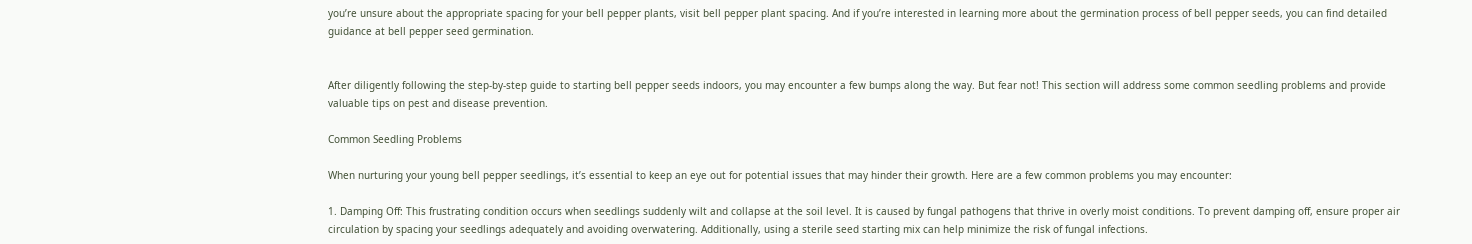you’re unsure about the appropriate spacing for your bell pepper plants, visit bell pepper plant spacing. And if you’re interested in learning more about the germination process of bell pepper seeds, you can find detailed guidance at bell pepper seed germination.


After diligently following the step-by-step guide to starting bell pepper seeds indoors, you may encounter a few bumps along the way. But fear not! This section will address some common seedling problems and provide valuable tips on pest and disease prevention.

Common Seedling Problems

When nurturing your young bell pepper seedlings, it’s essential to keep an eye out for potential issues that may hinder their growth. Here are a few common problems you may encounter:

1. Damping Off: This frustrating condition occurs when seedlings suddenly wilt and collapse at the soil level. It is caused by fungal pathogens that thrive in overly moist conditions. To prevent damping off, ensure proper air circulation by spacing your seedlings adequately and avoiding overwatering. Additionally, using a sterile seed starting mix can help minimize the risk of fungal infections.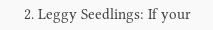2. Leggy Seedlings: If your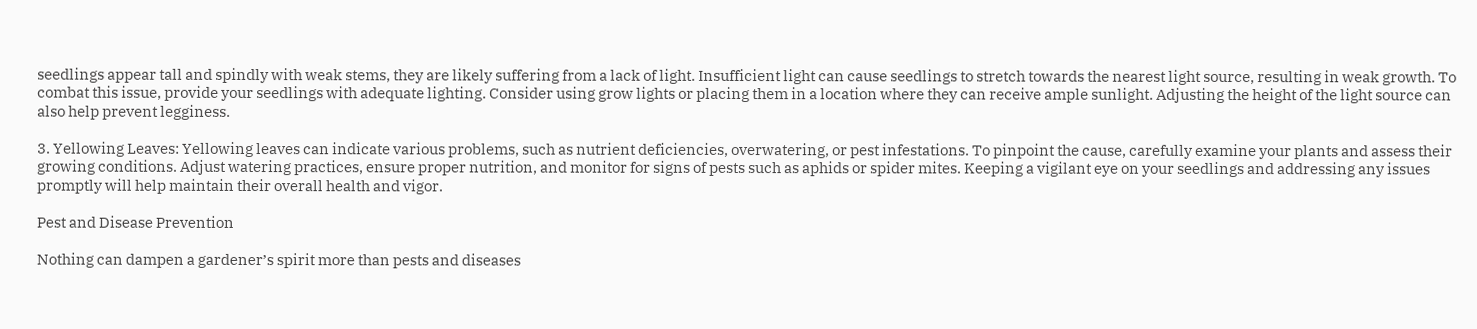seedlings appear tall and spindly with weak stems, they are likely suffering from a lack of light. Insufficient light can cause seedlings to stretch towards the nearest light source, resulting in weak growth. To combat this issue, provide your seedlings with adequate lighting. Consider using grow lights or placing them in a location where they can receive ample sunlight. Adjusting the height of the light source can also help prevent legginess.

3. Yellowing Leaves: Yellowing leaves can indicate various problems, such as nutrient deficiencies, overwatering, or pest infestations. To pinpoint the cause, carefully examine your plants and assess their growing conditions. Adjust watering practices, ensure proper nutrition, and monitor for signs of pests such as aphids or spider mites. Keeping a vigilant eye on your seedlings and addressing any issues promptly will help maintain their overall health and vigor.

Pest and Disease Prevention

Nothing can dampen a gardener’s spirit more than pests and diseases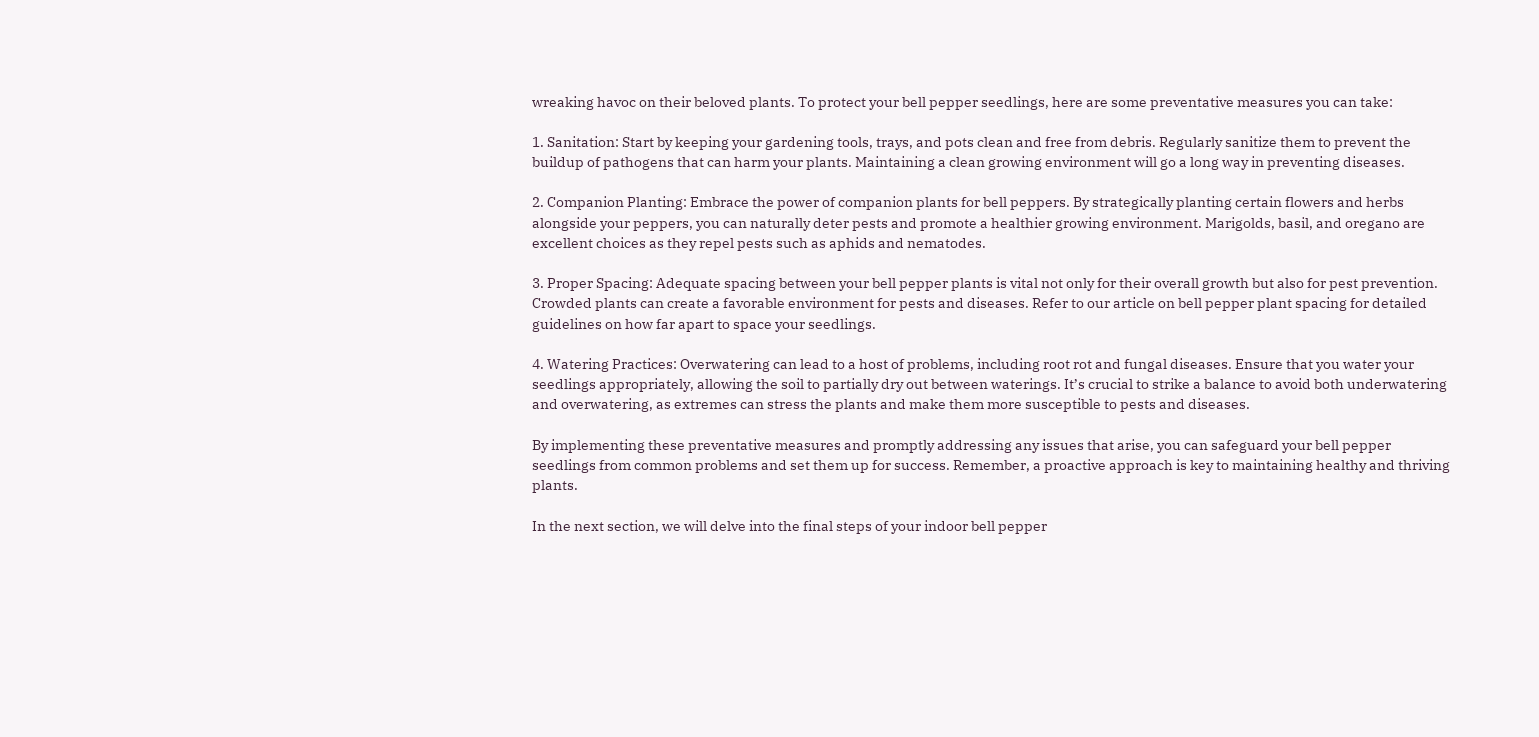wreaking havoc on their beloved plants. To protect your bell pepper seedlings, here are some preventative measures you can take:

1. Sanitation: Start by keeping your gardening tools, trays, and pots clean and free from debris. Regularly sanitize them to prevent the buildup of pathogens that can harm your plants. Maintaining a clean growing environment will go a long way in preventing diseases.

2. Companion Planting: Embrace the power of companion plants for bell peppers. By strategically planting certain flowers and herbs alongside your peppers, you can naturally deter pests and promote a healthier growing environment. Marigolds, basil, and oregano are excellent choices as they repel pests such as aphids and nematodes.

3. Proper Spacing: Adequate spacing between your bell pepper plants is vital not only for their overall growth but also for pest prevention. Crowded plants can create a favorable environment for pests and diseases. Refer to our article on bell pepper plant spacing for detailed guidelines on how far apart to space your seedlings.

4. Watering Practices: Overwatering can lead to a host of problems, including root rot and fungal diseases. Ensure that you water your seedlings appropriately, allowing the soil to partially dry out between waterings. It’s crucial to strike a balance to avoid both underwatering and overwatering, as extremes can stress the plants and make them more susceptible to pests and diseases.

By implementing these preventative measures and promptly addressing any issues that arise, you can safeguard your bell pepper seedlings from common problems and set them up for success. Remember, a proactive approach is key to maintaining healthy and thriving plants.

In the next section, we will delve into the final steps of your indoor bell pepper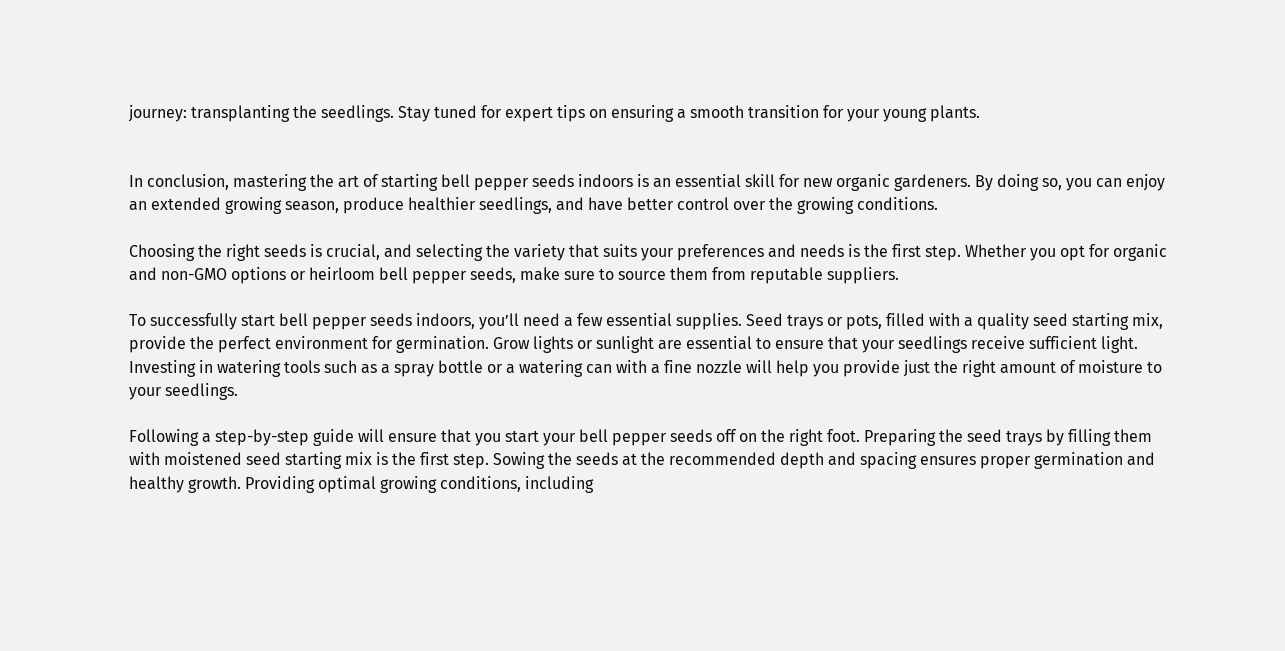journey: transplanting the seedlings. Stay tuned for expert tips on ensuring a smooth transition for your young plants.


In conclusion, mastering the art of starting bell pepper seeds indoors is an essential skill for new organic gardeners. By doing so, you can enjoy an extended growing season, produce healthier seedlings, and have better control over the growing conditions.

Choosing the right seeds is crucial, and selecting the variety that suits your preferences and needs is the first step. Whether you opt for organic and non-GMO options or heirloom bell pepper seeds, make sure to source them from reputable suppliers.

To successfully start bell pepper seeds indoors, you’ll need a few essential supplies. Seed trays or pots, filled with a quality seed starting mix, provide the perfect environment for germination. Grow lights or sunlight are essential to ensure that your seedlings receive sufficient light. Investing in watering tools such as a spray bottle or a watering can with a fine nozzle will help you provide just the right amount of moisture to your seedlings.

Following a step-by-step guide will ensure that you start your bell pepper seeds off on the right foot. Preparing the seed trays by filling them with moistened seed starting mix is the first step. Sowing the seeds at the recommended depth and spacing ensures proper germination and healthy growth. Providing optimal growing conditions, including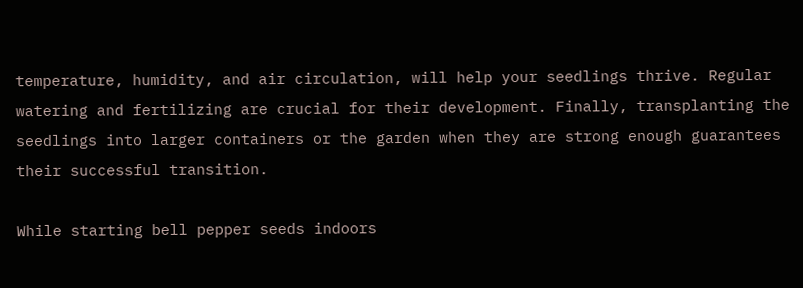temperature, humidity, and air circulation, will help your seedlings thrive. Regular watering and fertilizing are crucial for their development. Finally, transplanting the seedlings into larger containers or the garden when they are strong enough guarantees their successful transition.

While starting bell pepper seeds indoors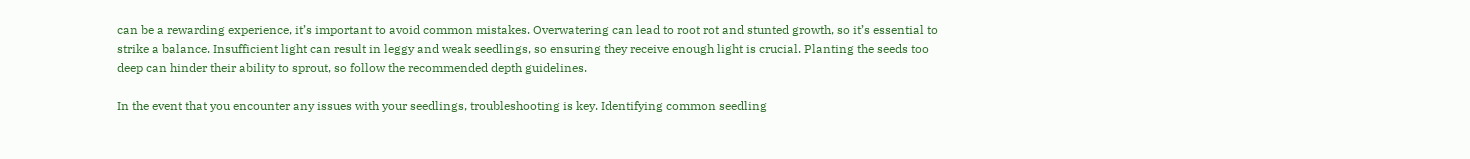can be a rewarding experience, it’s important to avoid common mistakes. Overwatering can lead to root rot and stunted growth, so it’s essential to strike a balance. Insufficient light can result in leggy and weak seedlings, so ensuring they receive enough light is crucial. Planting the seeds too deep can hinder their ability to sprout, so follow the recommended depth guidelines.

In the event that you encounter any issues with your seedlings, troubleshooting is key. Identifying common seedling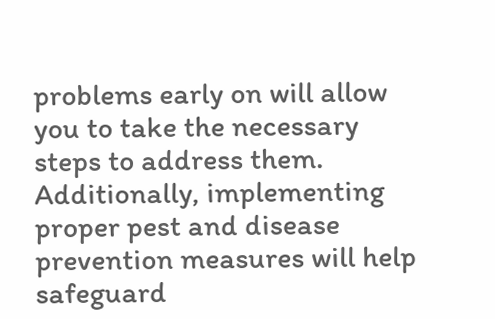problems early on will allow you to take the necessary steps to address them. Additionally, implementing proper pest and disease prevention measures will help safeguard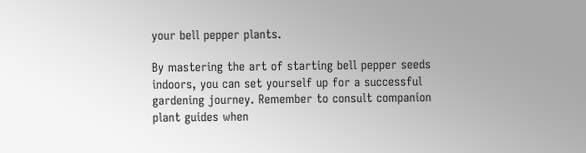your bell pepper plants.

By mastering the art of starting bell pepper seeds indoors, you can set yourself up for a successful gardening journey. Remember to consult companion plant guides when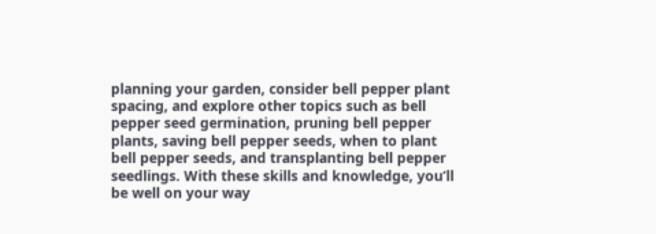planning your garden, consider bell pepper plant spacing, and explore other topics such as bell pepper seed germination, pruning bell pepper plants, saving bell pepper seeds, when to plant bell pepper seeds, and transplanting bell pepper seedlings. With these skills and knowledge, you’ll be well on your way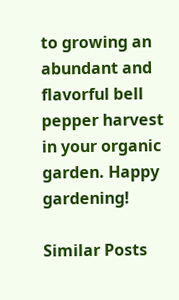to growing an abundant and flavorful bell pepper harvest in your organic garden. Happy gardening!

Similar Posts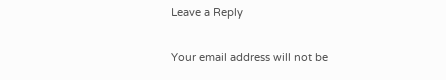Leave a Reply

Your email address will not be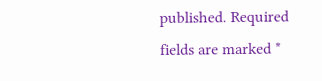published. Required fields are marked *